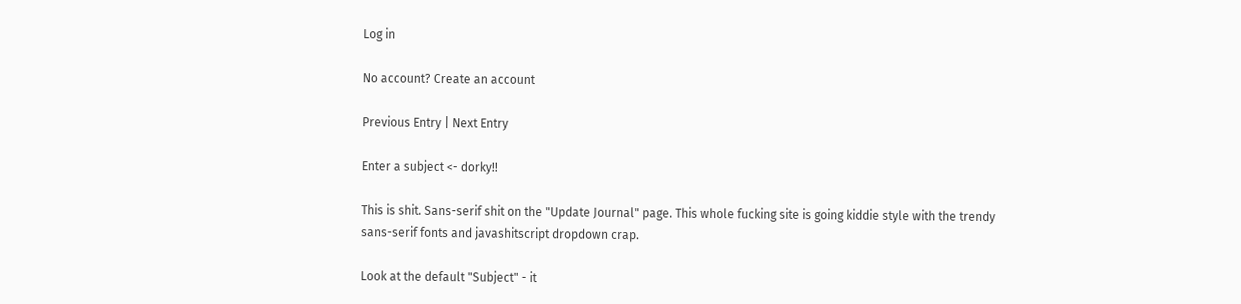Log in

No account? Create an account

Previous Entry | Next Entry

Enter a subject <- dorky!!

This is shit. Sans-serif shit on the "Update Journal" page. This whole fucking site is going kiddie style with the trendy sans-serif fonts and javashitscript dropdown crap.

Look at the default "Subject" - it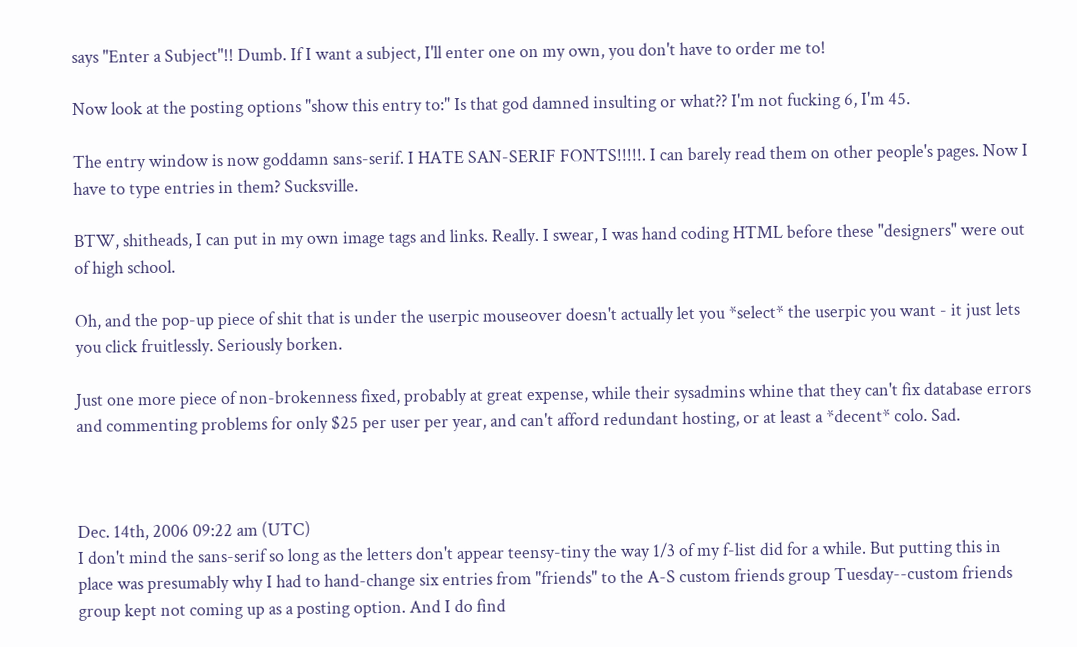says "Enter a Subject"!! Dumb. If I want a subject, I'll enter one on my own, you don't have to order me to!

Now look at the posting options "show this entry to:" Is that god damned insulting or what?? I'm not fucking 6, I'm 45.

The entry window is now goddamn sans-serif. I HATE SAN-SERIF FONTS!!!!!. I can barely read them on other people's pages. Now I have to type entries in them? Sucksville.

BTW, shitheads, I can put in my own image tags and links. Really. I swear, I was hand coding HTML before these "designers" were out of high school.

Oh, and the pop-up piece of shit that is under the userpic mouseover doesn't actually let you *select* the userpic you want - it just lets you click fruitlessly. Seriously borken.

Just one more piece of non-brokenness fixed, probably at great expense, while their sysadmins whine that they can't fix database errors and commenting problems for only $25 per user per year, and can't afford redundant hosting, or at least a *decent* colo. Sad.



Dec. 14th, 2006 09:22 am (UTC)
I don't mind the sans-serif so long as the letters don't appear teensy-tiny the way 1/3 of my f-list did for a while. But putting this in place was presumably why I had to hand-change six entries from "friends" to the A-S custom friends group Tuesday--custom friends group kept not coming up as a posting option. And I do find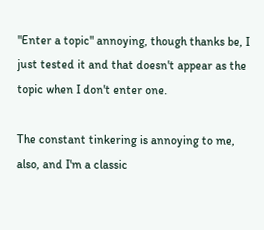"Enter a topic" annoying, though thanks be, I just tested it and that doesn't appear as the topic when I don't enter one.

The constant tinkering is annoying to me, also, and I'm a classic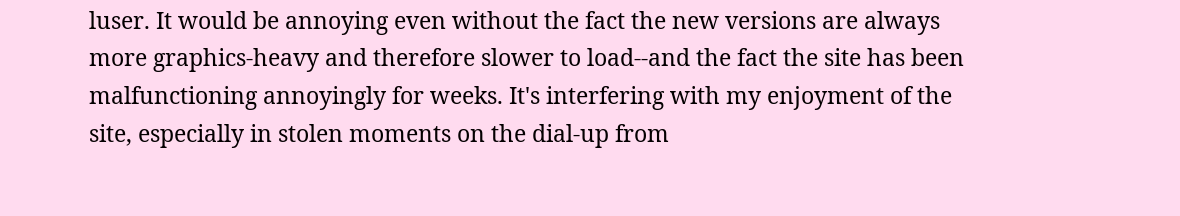luser. It would be annoying even without the fact the new versions are always more graphics-heavy and therefore slower to load--and the fact the site has been malfunctioning annoyingly for weeks. It's interfering with my enjoyment of the site, especially in stolen moments on the dial-up from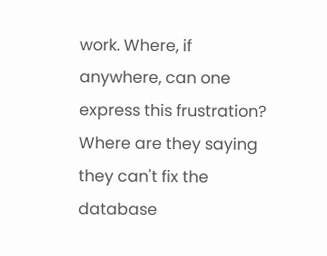work. Where, if anywhere, can one express this frustration? Where are they saying they can't fix the database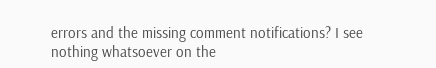errors and the missing comment notifications? I see nothing whatsoever on the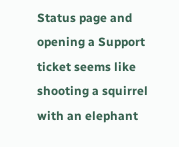Status page and opening a Support ticket seems like shooting a squirrel with an elephant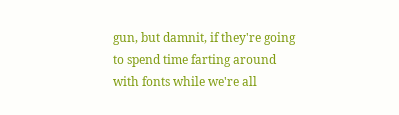gun, but damnit, if they're going to spend time farting around with fonts while we're all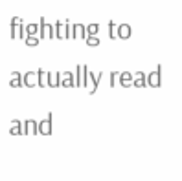fighting to actually read and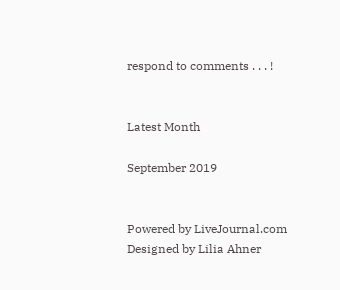respond to comments . . . !


Latest Month

September 2019


Powered by LiveJournal.com
Designed by Lilia Ahner